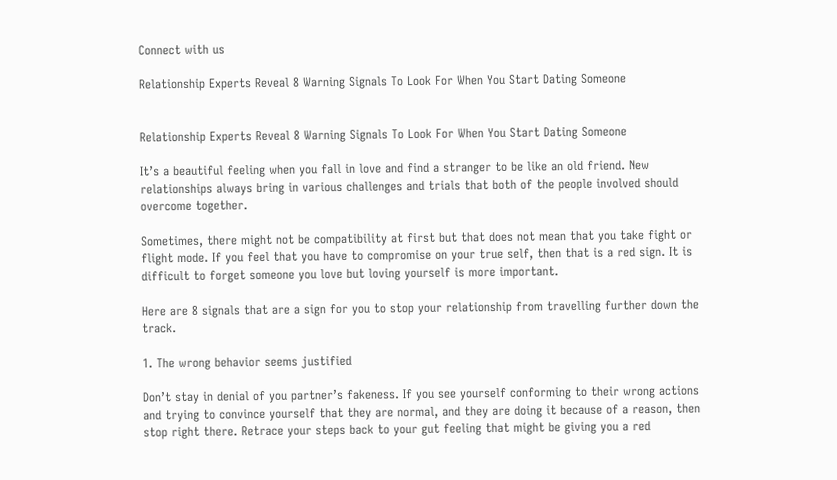Connect with us

Relationship Experts Reveal 8 Warning Signals To Look For When You Start Dating Someone


Relationship Experts Reveal 8 Warning Signals To Look For When You Start Dating Someone

It’s a beautiful feeling when you fall in love and find a stranger to be like an old friend. New relationships always bring in various challenges and trials that both of the people involved should overcome together.

Sometimes, there might not be compatibility at first but that does not mean that you take fight or flight mode. If you feel that you have to compromise on your true self, then that is a red sign. It is difficult to forget someone you love but loving yourself is more important.

Here are 8 signals that are a sign for you to stop your relationship from travelling further down the track.

1. The wrong behavior seems justified

Don’t stay in denial of you partner’s fakeness. If you see yourself conforming to their wrong actions and trying to convince yourself that they are normal, and they are doing it because of a reason, then stop right there. Retrace your steps back to your gut feeling that might be giving you a red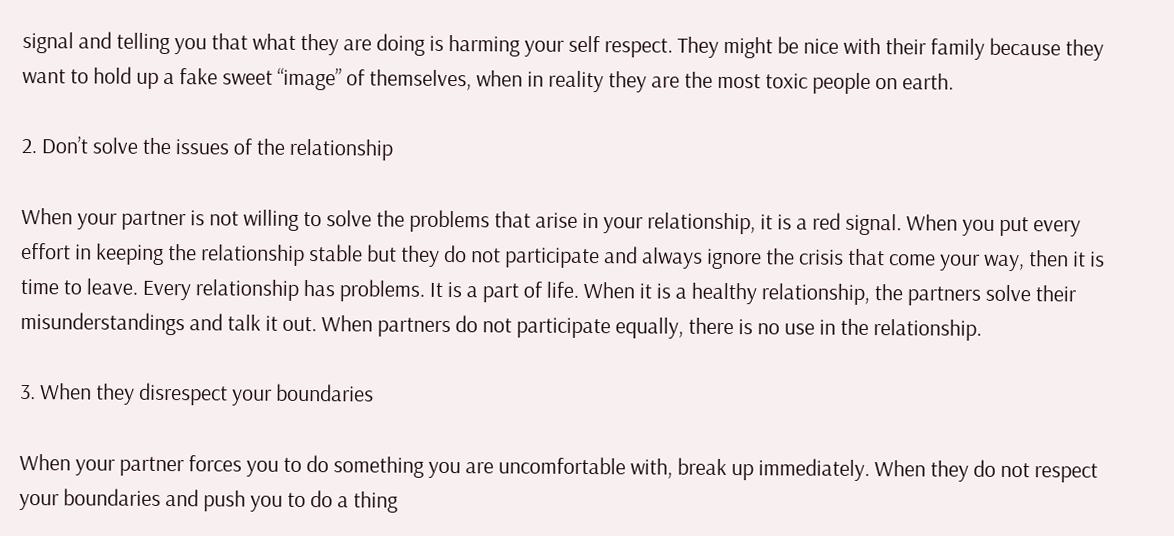signal and telling you that what they are doing is harming your self respect. They might be nice with their family because they want to hold up a fake sweet “image” of themselves, when in reality they are the most toxic people on earth.

2. Don’t solve the issues of the relationship

When your partner is not willing to solve the problems that arise in your relationship, it is a red signal. When you put every effort in keeping the relationship stable but they do not participate and always ignore the crisis that come your way, then it is time to leave. Every relationship has problems. It is a part of life. When it is a healthy relationship, the partners solve their misunderstandings and talk it out. When partners do not participate equally, there is no use in the relationship.

3. When they disrespect your boundaries

When your partner forces you to do something you are uncomfortable with, break up immediately. When they do not respect your boundaries and push you to do a thing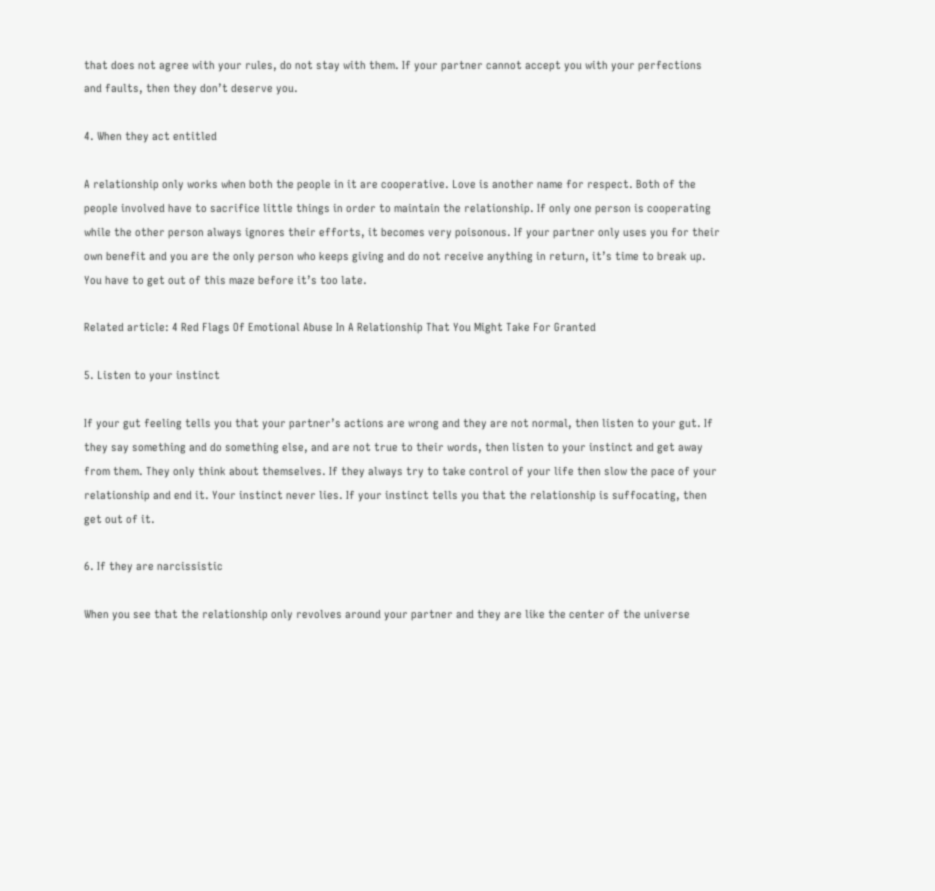that does not agree with your rules, do not stay with them. If your partner cannot accept you with your perfections and faults, then they don’t deserve you.

4. When they act entitled

A relationship only works when both the people in it are cooperative. Love is another name for respect. Both of the people involved have to sacrifice little things in order to maintain the relationship. If only one person is cooperating while the other person always ignores their efforts, it becomes very poisonous. If your partner only uses you for their own benefit and you are the only person who keeps giving and do not receive anything in return, it’s time to break up. You have to get out of this maze before it’s too late.

Related article: 4 Red Flags Of Emotional Abuse In A Relationship That You Might Take For Granted

5. Listen to your instinct

If your gut feeling tells you that your partner’s actions are wrong and they are not normal, then listen to your gut. If they say something and do something else, and are not true to their words, then listen to your instinct and get away from them. They only think about themselves. If they always try to take control of your life then slow the pace of your relationship and end it. Your instinct never lies. If your instinct tells you that the relationship is suffocating, then get out of it.

6. If they are narcissistic

When you see that the relationship only revolves around your partner and they are like the center of the universe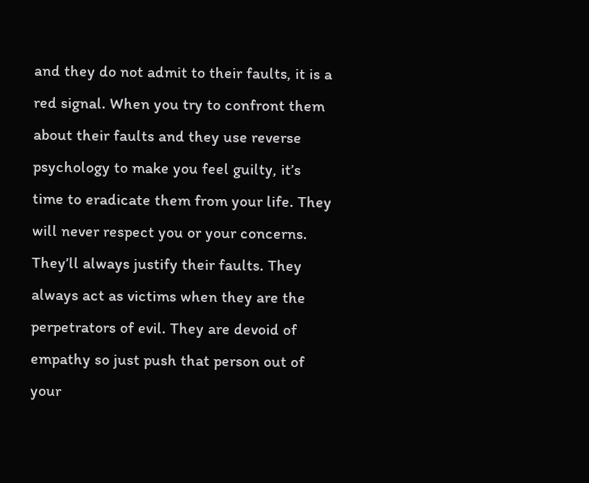and they do not admit to their faults, it is a red signal. When you try to confront them about their faults and they use reverse psychology to make you feel guilty, it’s time to eradicate them from your life. They will never respect you or your concerns. They’ll always justify their faults. They always act as victims when they are the perpetrators of evil. They are devoid of empathy so just push that person out of your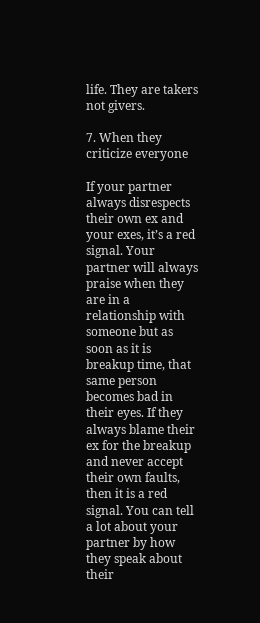life. They are takers not givers.

7. When they criticize everyone

If your partner always disrespects their own ex and your exes, it’s a red signal. Your partner will always praise when they are in a relationship with someone but as soon as it is breakup time, that same person becomes bad in their eyes. If they always blame their ex for the breakup and never accept their own faults, then it is a red signal. You can tell a lot about your partner by how they speak about their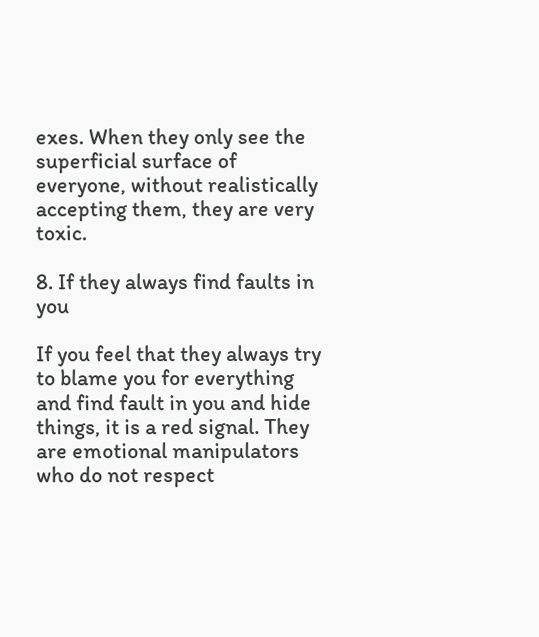exes. When they only see the superficial surface of everyone, without realistically accepting them, they are very toxic.

8. If they always find faults in you

If you feel that they always try to blame you for everything and find fault in you and hide things, it is a red signal. They are emotional manipulators who do not respect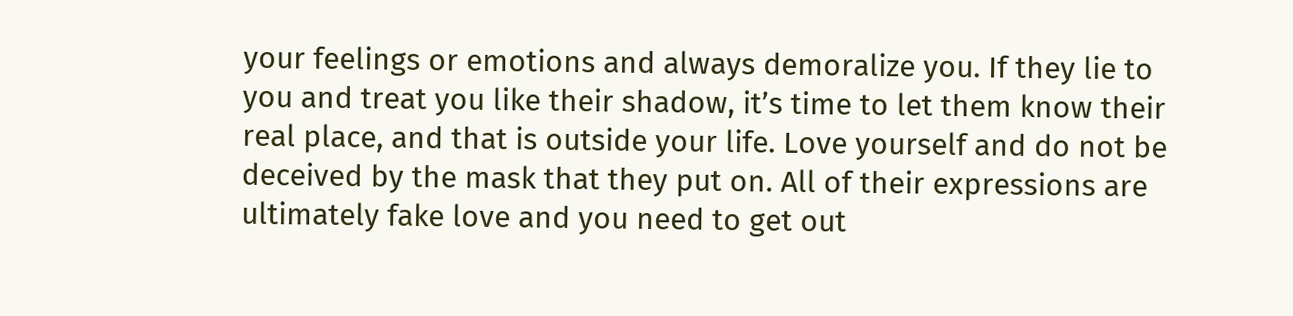your feelings or emotions and always demoralize you. If they lie to you and treat you like their shadow, it’s time to let them know their real place, and that is outside your life. Love yourself and do not be deceived by the mask that they put on. All of their expressions are ultimately fake love and you need to get out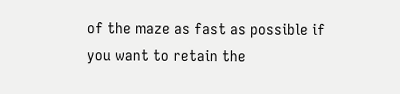of the maze as fast as possible if you want to retain the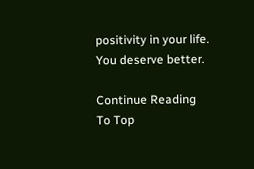positivity in your life. You deserve better.

Continue Reading
To Top